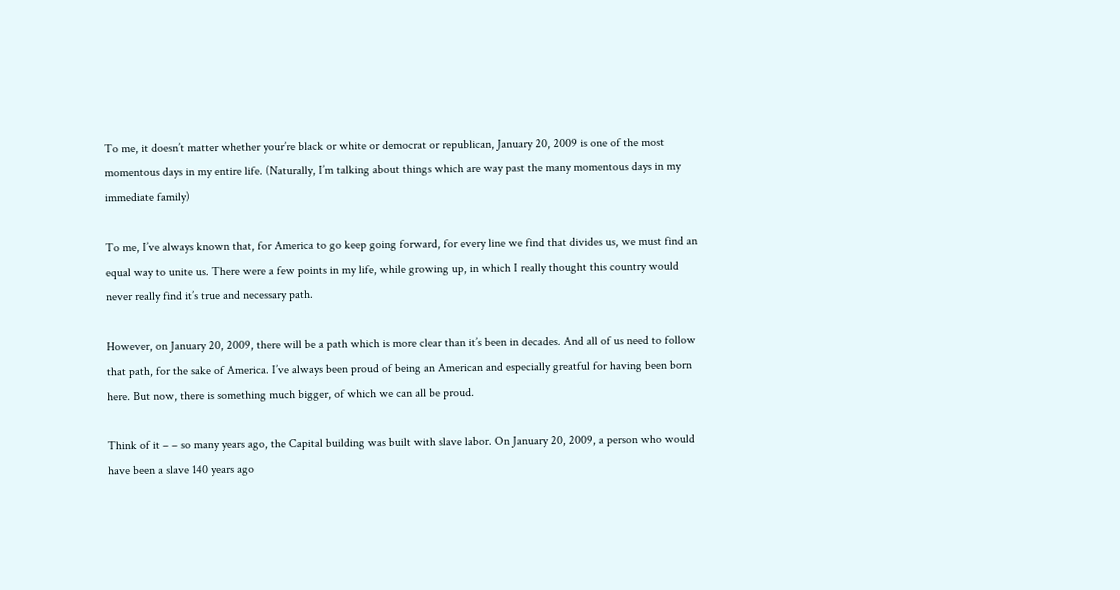To me, it doesn’t matter whether your’re black or white or democrat or republican, January 20, 2009 is one of the most momentous days in my entire life. (Naturally, I’m talking about things which are way past the many momentous days in my immediate family)

To me, I’ve always known that, for America to go keep going forward, for every line we find that divides us, we must find an equal way to unite us. There were a few points in my life, while growing up, in which I really thought this country would never really find it’s true and necessary path.

However, on January 20, 2009, there will be a path which is more clear than it’s been in decades. And all of us need to follow that path, for the sake of America. I’ve always been proud of being an American and especially greatful for having been born here. But now, there is something much bigger, of which we can all be proud.

Think of it – – so many years ago, the Capital building was built with slave labor. On January 20, 2009, a person who would have been a slave 140 years ago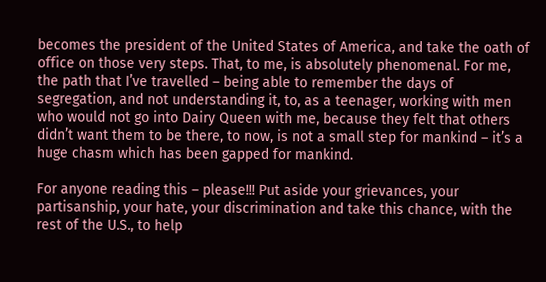becomes the president of the United States of America, and take the oath of office on those very steps. That, to me, is absolutely phenomenal. For me, the path that I’ve travelled – being able to remember the days of segregation, and not understanding it, to, as a teenager, working with men who would not go into Dairy Queen with me, because they felt that others didn’t want them to be there, to now, is not a small step for mankind – it’s a huge chasm which has been gapped for mankind.

For anyone reading this – please!!! Put aside your grievances, your partisanship, your hate, your discrimination and take this chance, with the rest of the U.S., to help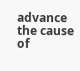advance the cause of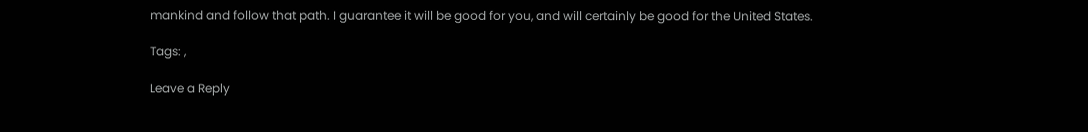mankind and follow that path. I guarantee it will be good for you, and will certainly be good for the United States.

Tags: ,

Leave a Reply